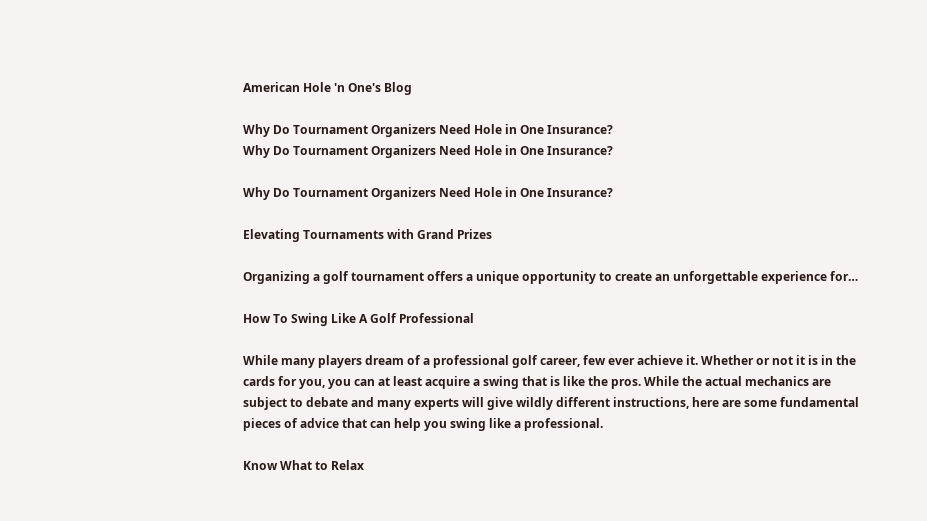American Hole 'n One's Blog

Why Do Tournament Organizers Need Hole in One Insurance?
Why Do Tournament Organizers Need Hole in One Insurance?

Why Do Tournament Organizers Need Hole in One Insurance?

Elevating Tournaments with Grand Prizes

Organizing a golf tournament offers a unique opportunity to create an unforgettable experience for…

How To Swing Like A Golf Professional

While many players dream of a professional golf career, few ever achieve it. Whether or not it is in the cards for you, you can at least acquire a swing that is like the pros. While the actual mechanics are subject to debate and many experts will give wildly different instructions, here are some fundamental pieces of advice that can help you swing like a professional.

Know What to Relax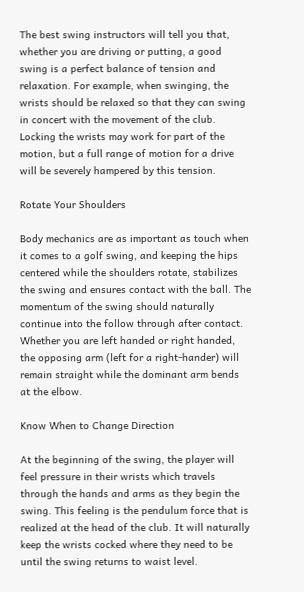The best swing instructors will tell you that, whether you are driving or putting, a good swing is a perfect balance of tension and relaxation. For example, when swinging, the wrists should be relaxed so that they can swing in concert with the movement of the club. Locking the wrists may work for part of the motion, but a full range of motion for a drive will be severely hampered by this tension.

Rotate Your Shoulders

Body mechanics are as important as touch when it comes to a golf swing, and keeping the hips centered while the shoulders rotate, stabilizes the swing and ensures contact with the ball. The momentum of the swing should naturally continue into the follow through after contact. Whether you are left handed or right handed, the opposing arm (left for a right-hander) will remain straight while the dominant arm bends at the elbow.

Know When to Change Direction

At the beginning of the swing, the player will feel pressure in their wrists which travels through the hands and arms as they begin the swing. This feeling is the pendulum force that is realized at the head of the club. It will naturally keep the wrists cocked where they need to be until the swing returns to waist level.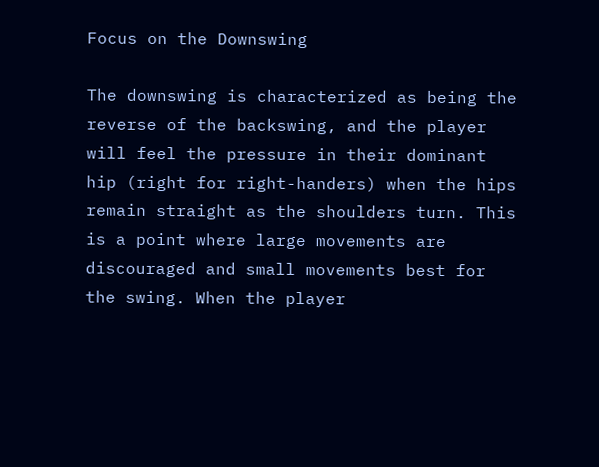Focus on the Downswing

The downswing is characterized as being the reverse of the backswing, and the player will feel the pressure in their dominant hip (right for right-handers) when the hips remain straight as the shoulders turn. This is a point where large movements are discouraged and small movements best for the swing. When the player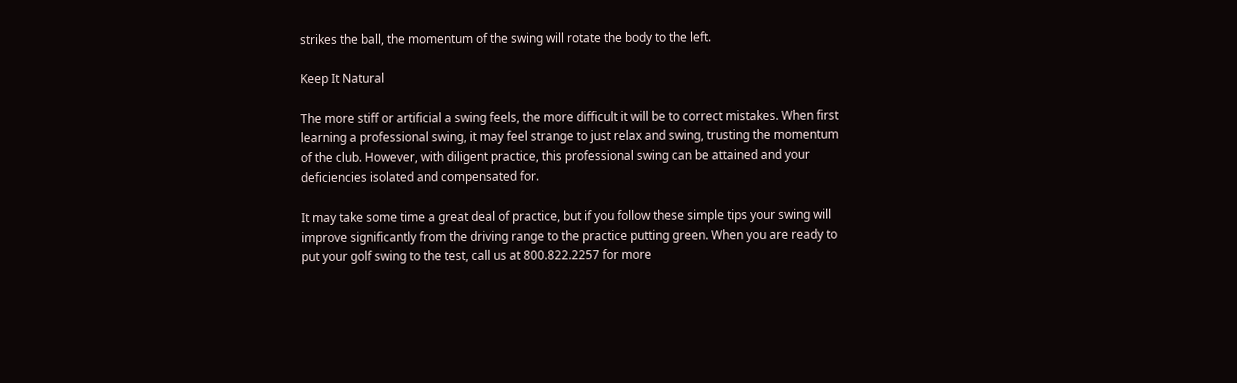strikes the ball, the momentum of the swing will rotate the body to the left.

Keep It Natural

The more stiff or artificial a swing feels, the more difficult it will be to correct mistakes. When first learning a professional swing, it may feel strange to just relax and swing, trusting the momentum of the club. However, with diligent practice, this professional swing can be attained and your deficiencies isolated and compensated for.

It may take some time a great deal of practice, but if you follow these simple tips your swing will improve significantly from the driving range to the practice putting green. When you are ready to put your golf swing to the test, call us at 800.822.2257 for more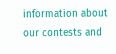information about our contests and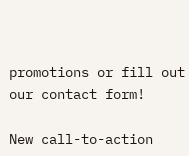promotions or fill out our contact form!

New call-to-action